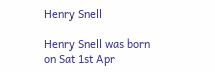Henry Snell

Henry Snell was born on Sat 1st Apr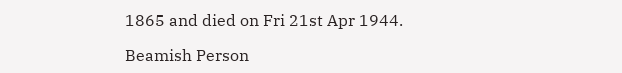1865 and died on Fri 21st Apr 1944.

Beamish Person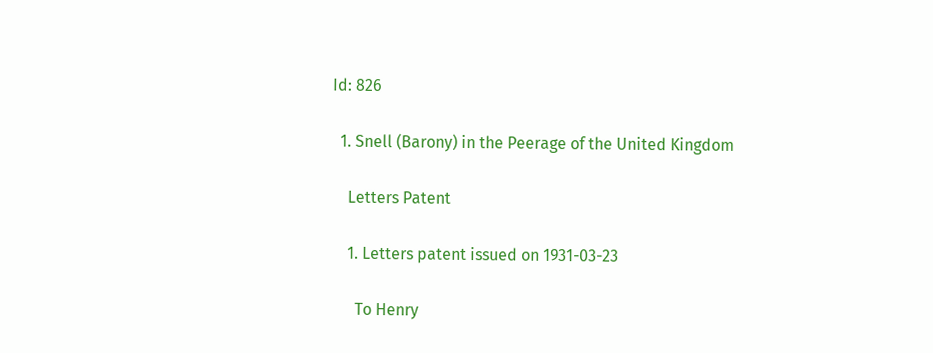Id: 826

  1. Snell (Barony) in the Peerage of the United Kingdom

    Letters Patent

    1. Letters patent issued on 1931-03-23

      To Henry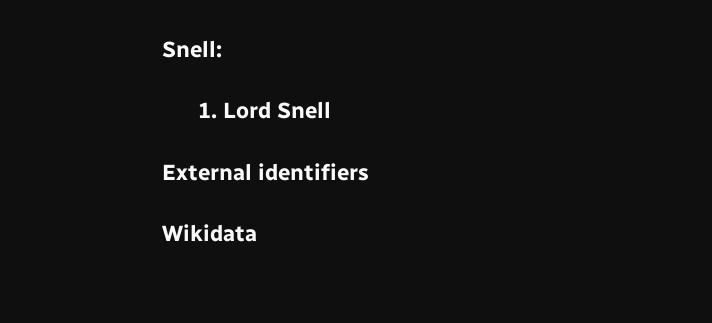Snell:

      1. Lord Snell

External identifiers

Wikidata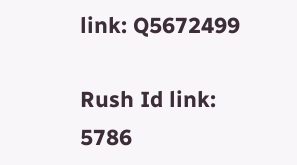link: Q5672499

Rush Id link: 5786